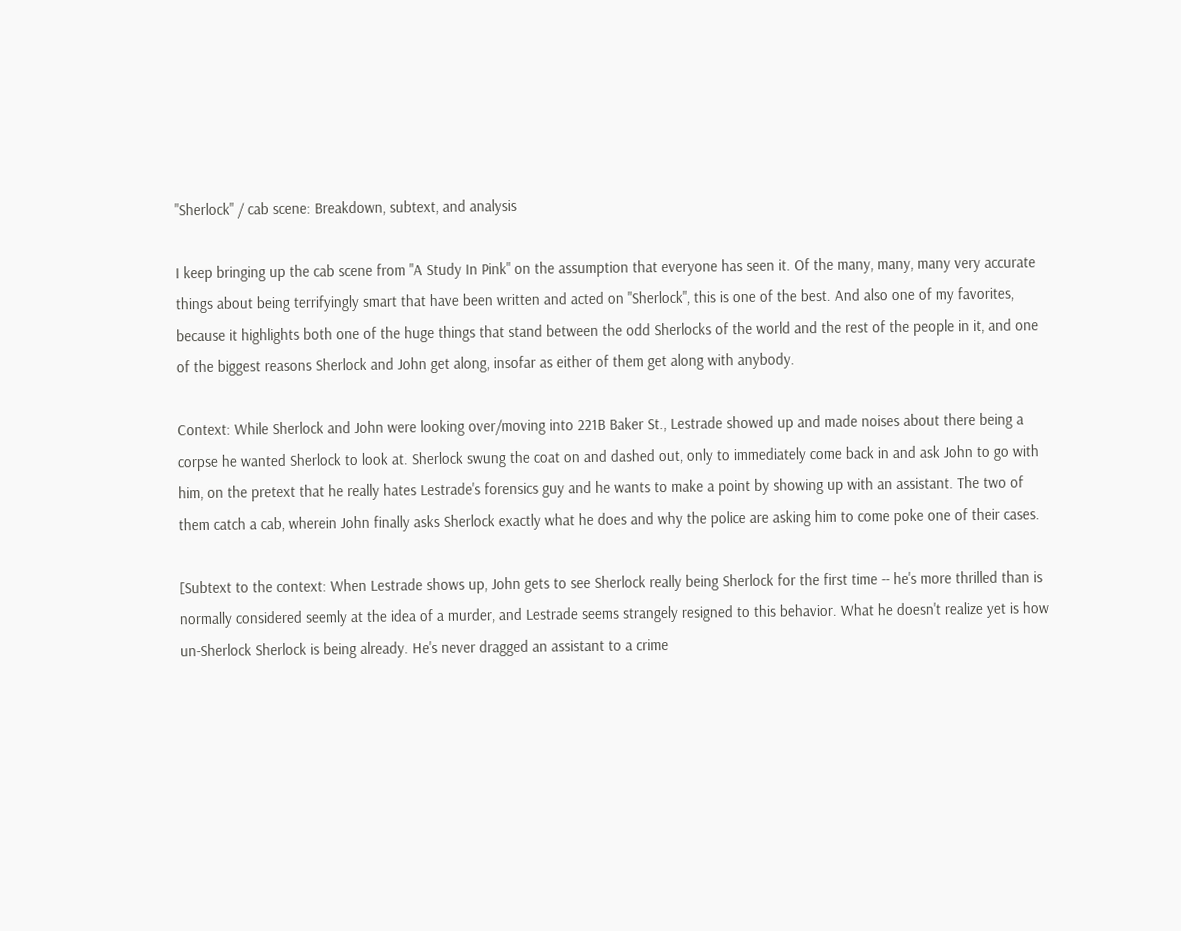"Sherlock" / cab scene: Breakdown, subtext, and analysis

I keep bringing up the cab scene from "A Study In Pink" on the assumption that everyone has seen it. Of the many, many, many very accurate things about being terrifyingly smart that have been written and acted on "Sherlock", this is one of the best. And also one of my favorites, because it highlights both one of the huge things that stand between the odd Sherlocks of the world and the rest of the people in it, and one of the biggest reasons Sherlock and John get along, insofar as either of them get along with anybody.

Context: While Sherlock and John were looking over/moving into 221B Baker St., Lestrade showed up and made noises about there being a corpse he wanted Sherlock to look at. Sherlock swung the coat on and dashed out, only to immediately come back in and ask John to go with him, on the pretext that he really hates Lestrade's forensics guy and he wants to make a point by showing up with an assistant. The two of them catch a cab, wherein John finally asks Sherlock exactly what he does and why the police are asking him to come poke one of their cases.

[Subtext to the context: When Lestrade shows up, John gets to see Sherlock really being Sherlock for the first time -- he's more thrilled than is normally considered seemly at the idea of a murder, and Lestrade seems strangely resigned to this behavior. What he doesn't realize yet is how un-Sherlock Sherlock is being already. He's never dragged an assistant to a crime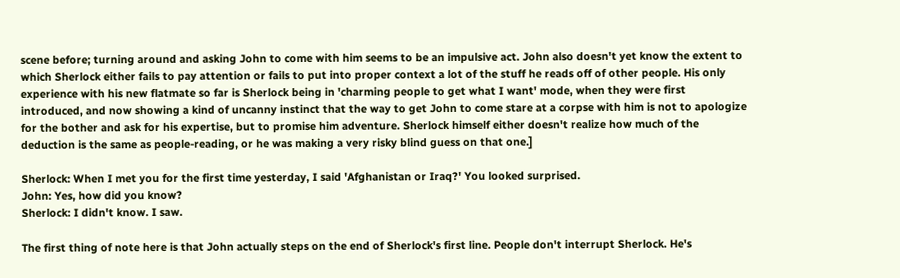scene before; turning around and asking John to come with him seems to be an impulsive act. John also doesn't yet know the extent to which Sherlock either fails to pay attention or fails to put into proper context a lot of the stuff he reads off of other people. His only experience with his new flatmate so far is Sherlock being in 'charming people to get what I want' mode, when they were first introduced, and now showing a kind of uncanny instinct that the way to get John to come stare at a corpse with him is not to apologize for the bother and ask for his expertise, but to promise him adventure. Sherlock himself either doesn't realize how much of the deduction is the same as people-reading, or he was making a very risky blind guess on that one.]

Sherlock: When I met you for the first time yesterday, I said 'Afghanistan or Iraq?' You looked surprised.
John: Yes, how did you know?
Sherlock: I didn't know. I saw.

The first thing of note here is that John actually steps on the end of Sherlock's first line. People don't interrupt Sherlock. He's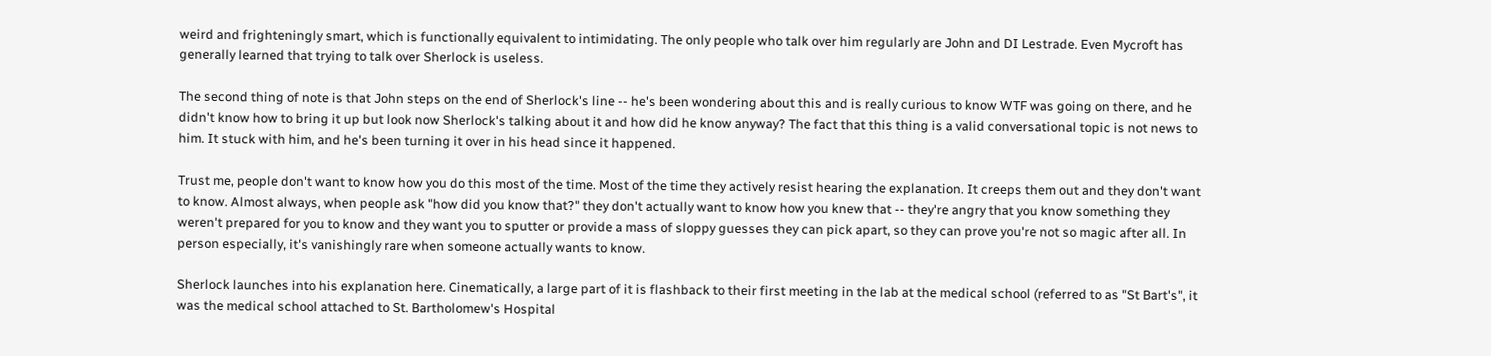weird and frighteningly smart, which is functionally equivalent to intimidating. The only people who talk over him regularly are John and DI Lestrade. Even Mycroft has generally learned that trying to talk over Sherlock is useless.

The second thing of note is that John steps on the end of Sherlock's line -- he's been wondering about this and is really curious to know WTF was going on there, and he didn't know how to bring it up but look now Sherlock's talking about it and how did he know anyway? The fact that this thing is a valid conversational topic is not news to him. It stuck with him, and he's been turning it over in his head since it happened.

Trust me, people don't want to know how you do this most of the time. Most of the time they actively resist hearing the explanation. It creeps them out and they don't want to know. Almost always, when people ask "how did you know that?" they don't actually want to know how you knew that -- they're angry that you know something they weren't prepared for you to know and they want you to sputter or provide a mass of sloppy guesses they can pick apart, so they can prove you're not so magic after all. In person especially, it's vanishingly rare when someone actually wants to know.

Sherlock launches into his explanation here. Cinematically, a large part of it is flashback to their first meeting in the lab at the medical school (referred to as "St Bart's", it was the medical school attached to St. Bartholomew's Hospital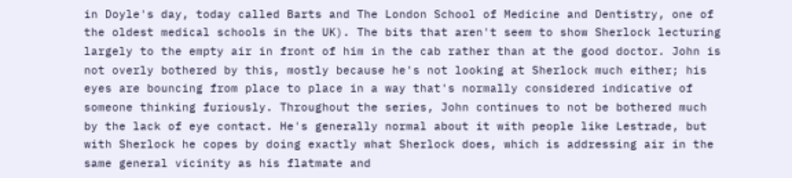in Doyle's day, today called Barts and The London School of Medicine and Dentistry, one of the oldest medical schools in the UK). The bits that aren't seem to show Sherlock lecturing largely to the empty air in front of him in the cab rather than at the good doctor. John is not overly bothered by this, mostly because he's not looking at Sherlock much either; his eyes are bouncing from place to place in a way that's normally considered indicative of someone thinking furiously. Throughout the series, John continues to not be bothered much by the lack of eye contact. He's generally normal about it with people like Lestrade, but with Sherlock he copes by doing exactly what Sherlock does, which is addressing air in the same general vicinity as his flatmate and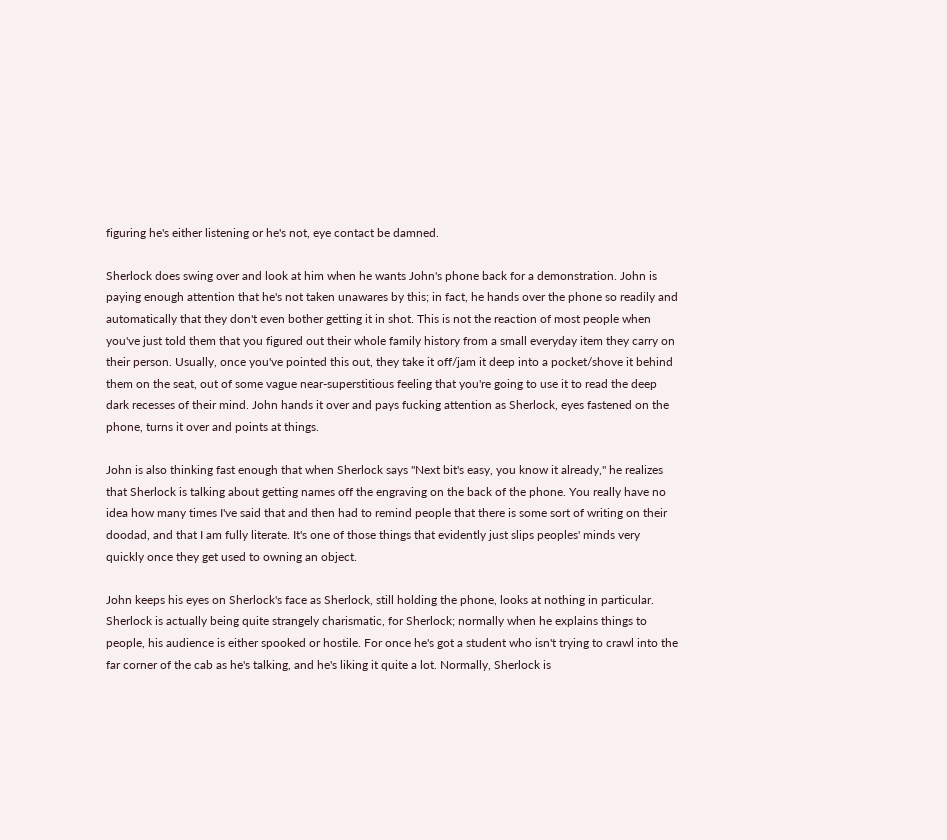figuring he's either listening or he's not, eye contact be damned.

Sherlock does swing over and look at him when he wants John's phone back for a demonstration. John is paying enough attention that he's not taken unawares by this; in fact, he hands over the phone so readily and automatically that they don't even bother getting it in shot. This is not the reaction of most people when you've just told them that you figured out their whole family history from a small everyday item they carry on their person. Usually, once you've pointed this out, they take it off/jam it deep into a pocket/shove it behind them on the seat, out of some vague near-superstitious feeling that you're going to use it to read the deep dark recesses of their mind. John hands it over and pays fucking attention as Sherlock, eyes fastened on the phone, turns it over and points at things.

John is also thinking fast enough that when Sherlock says "Next bit's easy, you know it already," he realizes that Sherlock is talking about getting names off the engraving on the back of the phone. You really have no idea how many times I've said that and then had to remind people that there is some sort of writing on their doodad, and that I am fully literate. It's one of those things that evidently just slips peoples' minds very quickly once they get used to owning an object.

John keeps his eyes on Sherlock's face as Sherlock, still holding the phone, looks at nothing in particular. Sherlock is actually being quite strangely charismatic, for Sherlock; normally when he explains things to people, his audience is either spooked or hostile. For once he's got a student who isn't trying to crawl into the far corner of the cab as he's talking, and he's liking it quite a lot. Normally, Sherlock is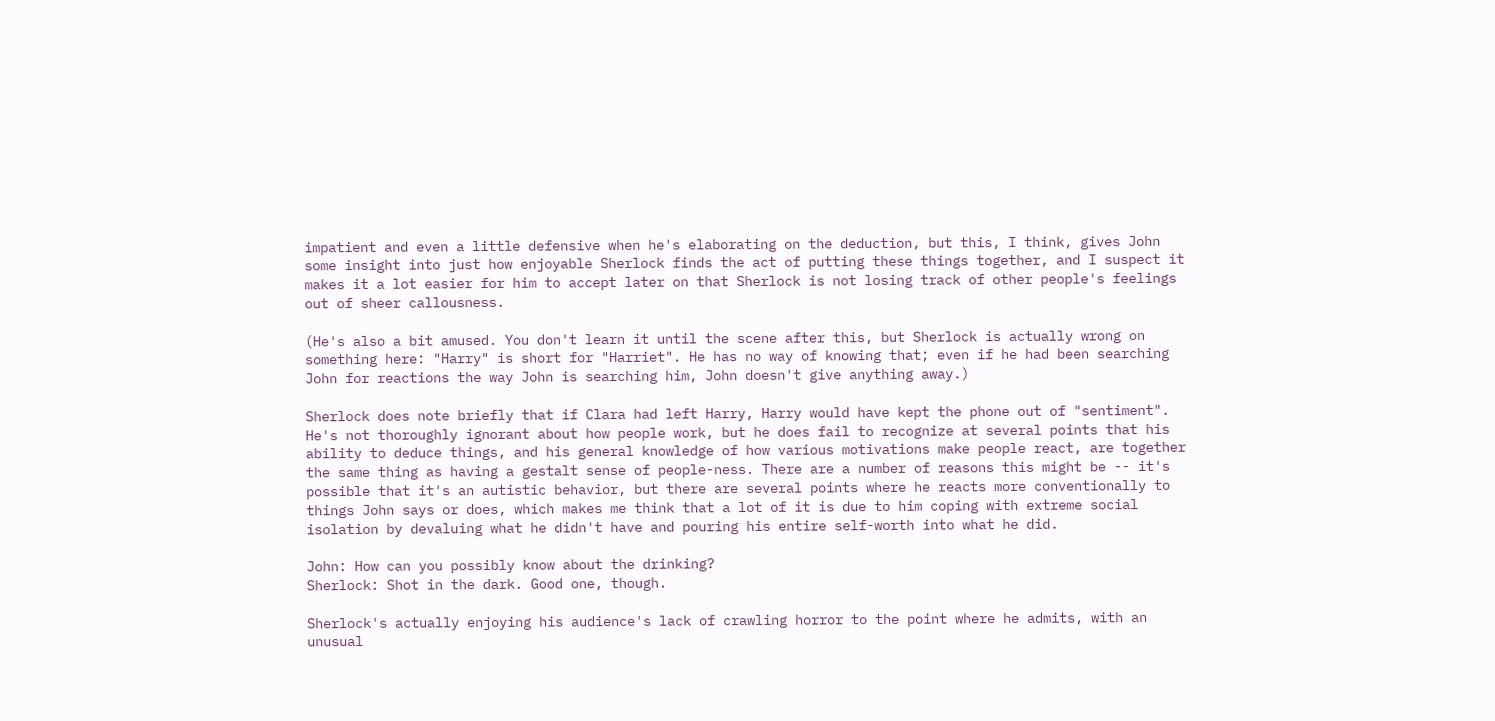impatient and even a little defensive when he's elaborating on the deduction, but this, I think, gives John some insight into just how enjoyable Sherlock finds the act of putting these things together, and I suspect it makes it a lot easier for him to accept later on that Sherlock is not losing track of other people's feelings out of sheer callousness.

(He's also a bit amused. You don't learn it until the scene after this, but Sherlock is actually wrong on something here: "Harry" is short for "Harriet". He has no way of knowing that; even if he had been searching John for reactions the way John is searching him, John doesn't give anything away.)

Sherlock does note briefly that if Clara had left Harry, Harry would have kept the phone out of "sentiment". He's not thoroughly ignorant about how people work, but he does fail to recognize at several points that his ability to deduce things, and his general knowledge of how various motivations make people react, are together the same thing as having a gestalt sense of people-ness. There are a number of reasons this might be -- it's possible that it's an autistic behavior, but there are several points where he reacts more conventionally to things John says or does, which makes me think that a lot of it is due to him coping with extreme social isolation by devaluing what he didn't have and pouring his entire self-worth into what he did.

John: How can you possibly know about the drinking?
Sherlock: Shot in the dark. Good one, though.

Sherlock's actually enjoying his audience's lack of crawling horror to the point where he admits, with an unusual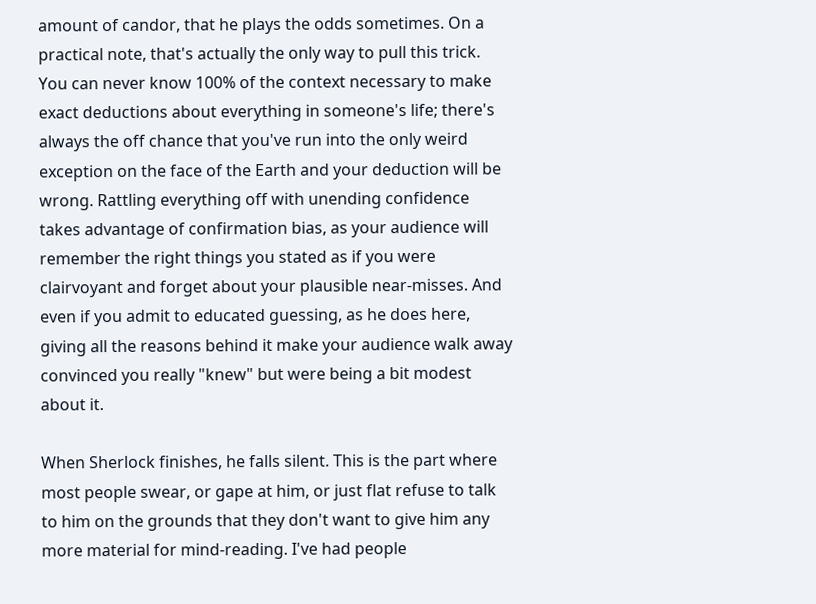amount of candor, that he plays the odds sometimes. On a practical note, that's actually the only way to pull this trick. You can never know 100% of the context necessary to make exact deductions about everything in someone's life; there's always the off chance that you've run into the only weird exception on the face of the Earth and your deduction will be wrong. Rattling everything off with unending confidence takes advantage of confirmation bias, as your audience will remember the right things you stated as if you were clairvoyant and forget about your plausible near-misses. And even if you admit to educated guessing, as he does here, giving all the reasons behind it make your audience walk away convinced you really "knew" but were being a bit modest about it.

When Sherlock finishes, he falls silent. This is the part where most people swear, or gape at him, or just flat refuse to talk to him on the grounds that they don't want to give him any more material for mind-reading. I've had people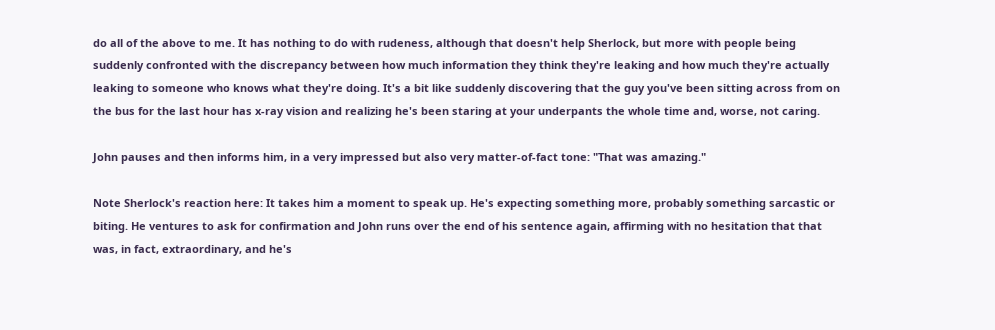do all of the above to me. It has nothing to do with rudeness, although that doesn't help Sherlock, but more with people being suddenly confronted with the discrepancy between how much information they think they're leaking and how much they're actually leaking to someone who knows what they're doing. It's a bit like suddenly discovering that the guy you've been sitting across from on the bus for the last hour has x-ray vision and realizing he's been staring at your underpants the whole time and, worse, not caring.

John pauses and then informs him, in a very impressed but also very matter-of-fact tone: "That was amazing."

Note Sherlock's reaction here: It takes him a moment to speak up. He's expecting something more, probably something sarcastic or biting. He ventures to ask for confirmation and John runs over the end of his sentence again, affirming with no hesitation that that was, in fact, extraordinary, and he's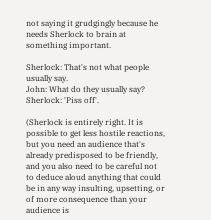not saying it grudgingly because he needs Sherlock to brain at something important.

Sherlock: That's not what people usually say.
John: What do they usually say?
Sherlock: 'Piss off'.

(Sherlock is entirely right. It is possible to get less hostile reactions, but you need an audience that's already predisposed to be friendly, and you also need to be careful not to deduce aloud anything that could be in any way insulting, upsetting, or of more consequence than your audience is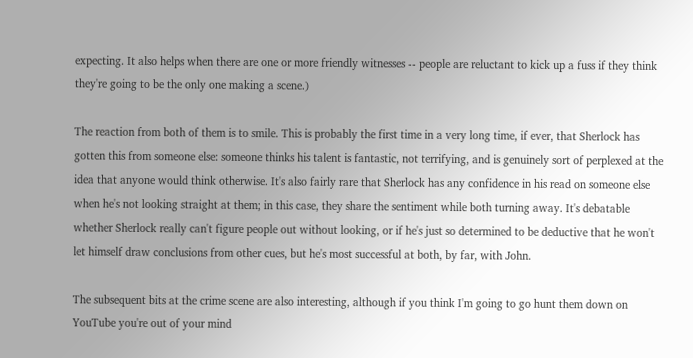expecting. It also helps when there are one or more friendly witnesses -- people are reluctant to kick up a fuss if they think they're going to be the only one making a scene.)

The reaction from both of them is to smile. This is probably the first time in a very long time, if ever, that Sherlock has gotten this from someone else: someone thinks his talent is fantastic, not terrifying, and is genuinely sort of perplexed at the idea that anyone would think otherwise. It's also fairly rare that Sherlock has any confidence in his read on someone else when he's not looking straight at them; in this case, they share the sentiment while both turning away. It's debatable whether Sherlock really can't figure people out without looking, or if he's just so determined to be deductive that he won't let himself draw conclusions from other cues, but he's most successful at both, by far, with John.

The subsequent bits at the crime scene are also interesting, although if you think I'm going to go hunt them down on YouTube you're out of your mind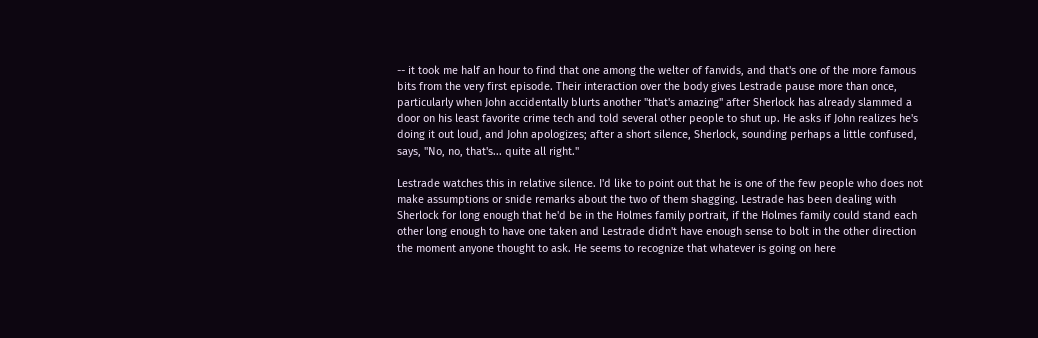-- it took me half an hour to find that one among the welter of fanvids, and that's one of the more famous bits from the very first episode. Their interaction over the body gives Lestrade pause more than once, particularly when John accidentally blurts another "that's amazing" after Sherlock has already slammed a door on his least favorite crime tech and told several other people to shut up. He asks if John realizes he's doing it out loud, and John apologizes; after a short silence, Sherlock, sounding perhaps a little confused, says, "No, no, that's... quite all right."

Lestrade watches this in relative silence. I'd like to point out that he is one of the few people who does not make assumptions or snide remarks about the two of them shagging. Lestrade has been dealing with Sherlock for long enough that he'd be in the Holmes family portrait, if the Holmes family could stand each other long enough to have one taken and Lestrade didn't have enough sense to bolt in the other direction the moment anyone thought to ask. He seems to recognize that whatever is going on here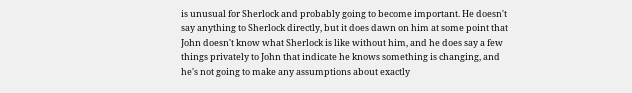is unusual for Sherlock and probably going to become important. He doesn't say anything to Sherlock directly, but it does dawn on him at some point that John doesn't know what Sherlock is like without him, and he does say a few things privately to John that indicate he knows something is changing, and he's not going to make any assumptions about exactly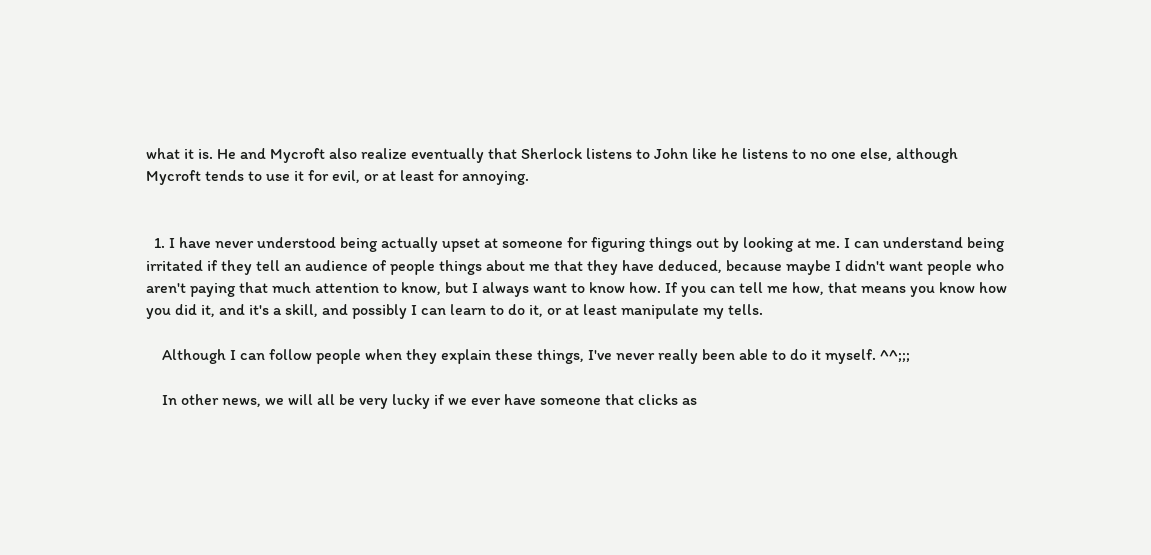what it is. He and Mycroft also realize eventually that Sherlock listens to John like he listens to no one else, although Mycroft tends to use it for evil, or at least for annoying.


  1. I have never understood being actually upset at someone for figuring things out by looking at me. I can understand being irritated if they tell an audience of people things about me that they have deduced, because maybe I didn't want people who aren't paying that much attention to know, but I always want to know how. If you can tell me how, that means you know how you did it, and it's a skill, and possibly I can learn to do it, or at least manipulate my tells.

    Although I can follow people when they explain these things, I've never really been able to do it myself. ^^;;;

    In other news, we will all be very lucky if we ever have someone that clicks as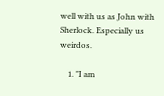well with us as John with Sherlock. Especially us weirdos.

    1. "I am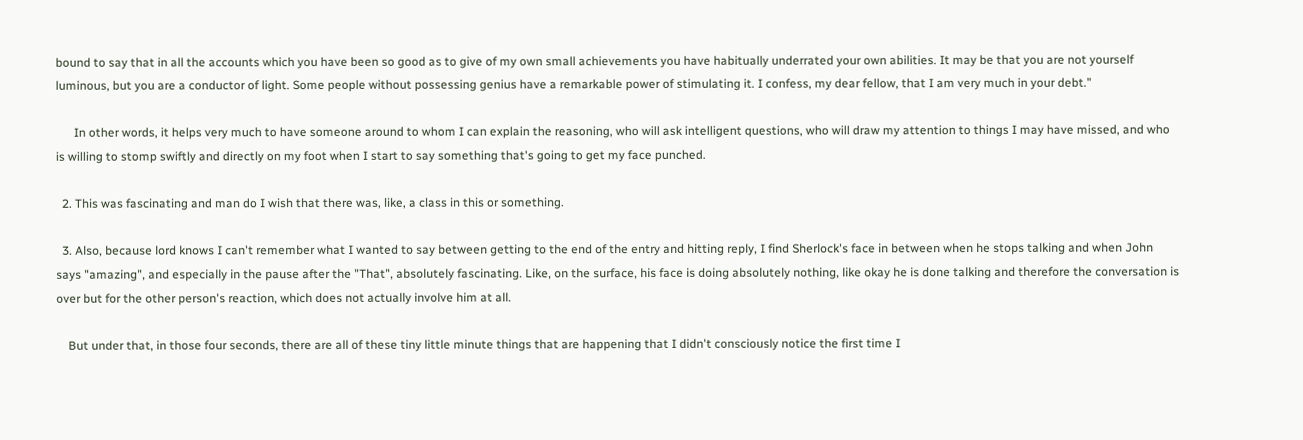bound to say that in all the accounts which you have been so good as to give of my own small achievements you have habitually underrated your own abilities. It may be that you are not yourself luminous, but you are a conductor of light. Some people without possessing genius have a remarkable power of stimulating it. I confess, my dear fellow, that I am very much in your debt."

      In other words, it helps very much to have someone around to whom I can explain the reasoning, who will ask intelligent questions, who will draw my attention to things I may have missed, and who is willing to stomp swiftly and directly on my foot when I start to say something that's going to get my face punched.

  2. This was fascinating and man do I wish that there was, like, a class in this or something.

  3. Also, because lord knows I can't remember what I wanted to say between getting to the end of the entry and hitting reply, I find Sherlock's face in between when he stops talking and when John says "amazing", and especially in the pause after the "That", absolutely fascinating. Like, on the surface, his face is doing absolutely nothing, like okay he is done talking and therefore the conversation is over but for the other person's reaction, which does not actually involve him at all.

    But under that, in those four seconds, there are all of these tiny little minute things that are happening that I didn't consciously notice the first time I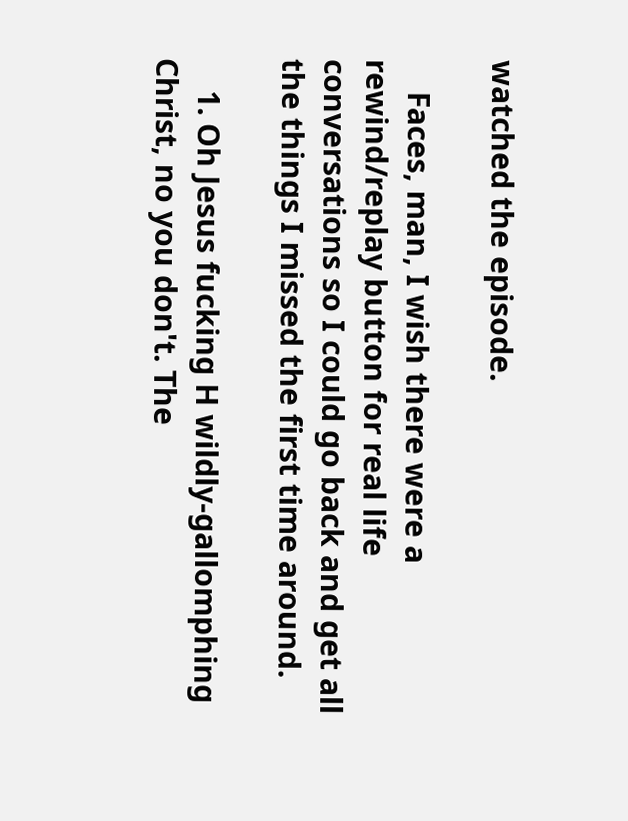watched the episode.

    Faces, man, I wish there were a rewind/replay button for real life conversations so I could go back and get all the things I missed the first time around.

    1. Oh Jesus fucking H wildly-gallomphing Christ, no you don't. The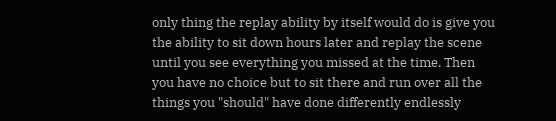only thing the replay ability by itself would do is give you the ability to sit down hours later and replay the scene until you see everything you missed at the time. Then you have no choice but to sit there and run over all the things you "should" have done differently endlessly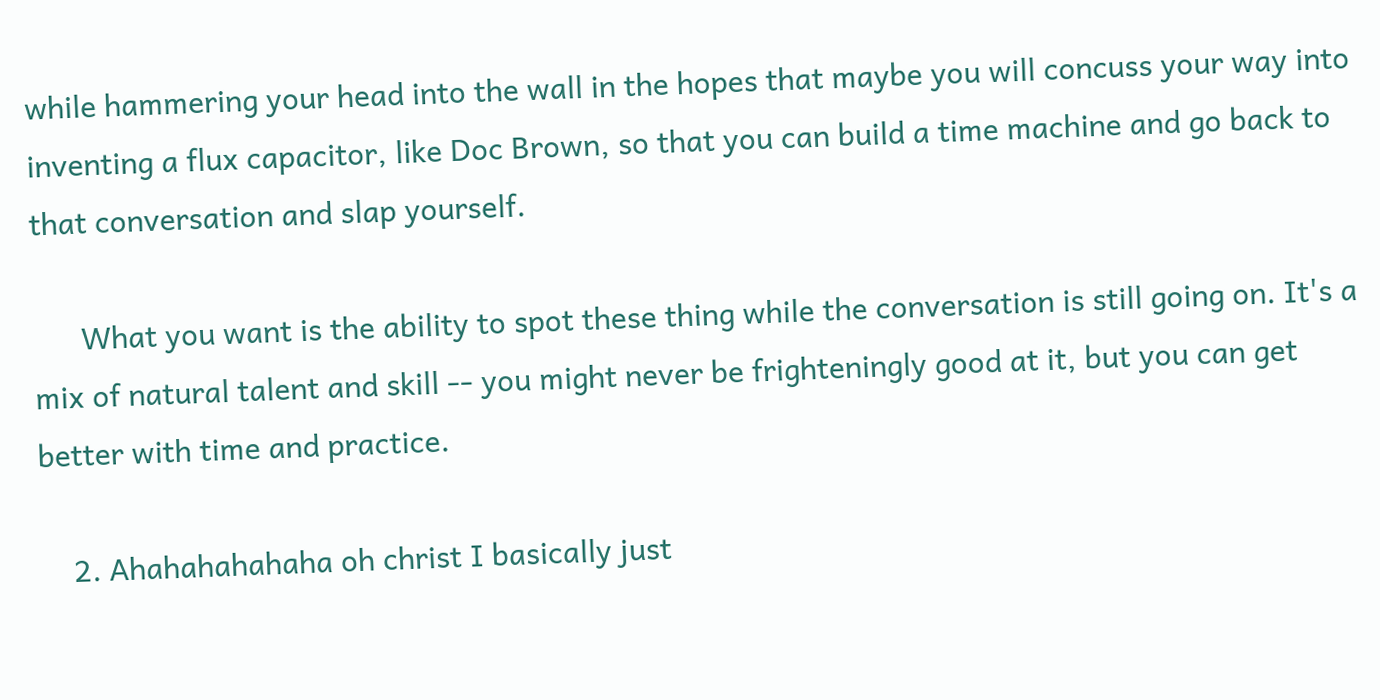while hammering your head into the wall in the hopes that maybe you will concuss your way into inventing a flux capacitor, like Doc Brown, so that you can build a time machine and go back to that conversation and slap yourself.

      What you want is the ability to spot these thing while the conversation is still going on. It's a mix of natural talent and skill -- you might never be frighteningly good at it, but you can get better with time and practice.

    2. Ahahahahahaha oh christ I basically just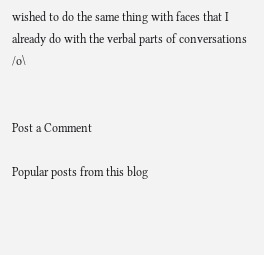wished to do the same thing with faces that I already do with the verbal parts of conversations /o\


Post a Comment

Popular posts from this blog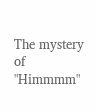The mystery of "Himmmm"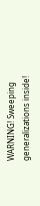WARNING! Sweeping generalizations inside!